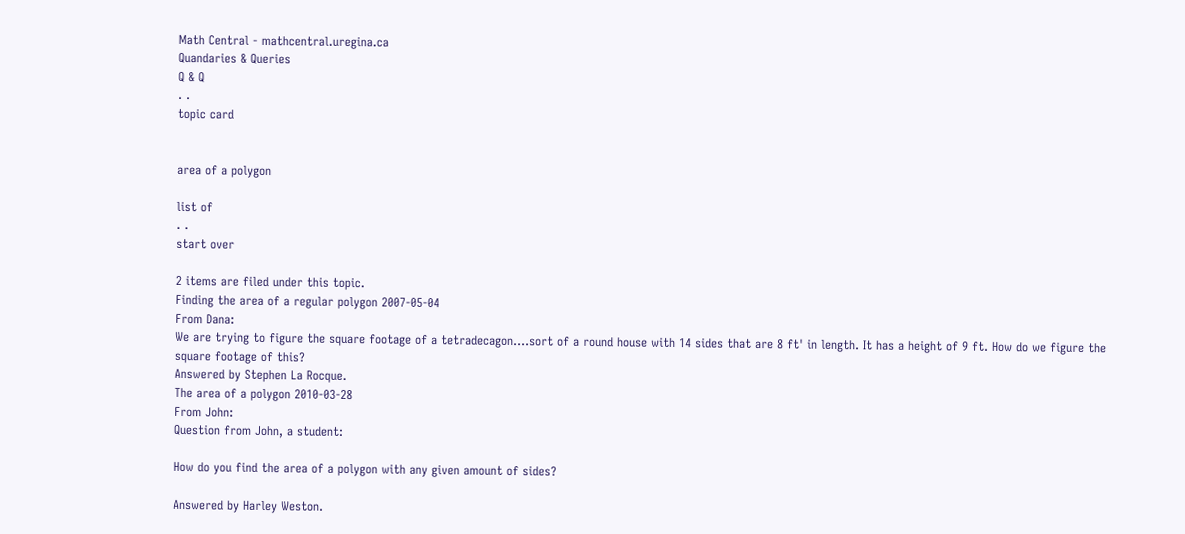Math Central - mathcentral.uregina.ca
Quandaries & Queries
Q & Q
. .
topic card


area of a polygon

list of
. .
start over

2 items are filed under this topic.
Finding the area of a regular polygon 2007-05-04
From Dana:
We are trying to figure the square footage of a tetradecagon....sort of a round house with 14 sides that are 8 ft' in length. It has a height of 9 ft. How do we figure the square footage of this?
Answered by Stephen La Rocque.
The area of a polygon 2010-03-28
From John:
Question from John, a student:

How do you find the area of a polygon with any given amount of sides?

Answered by Harley Weston.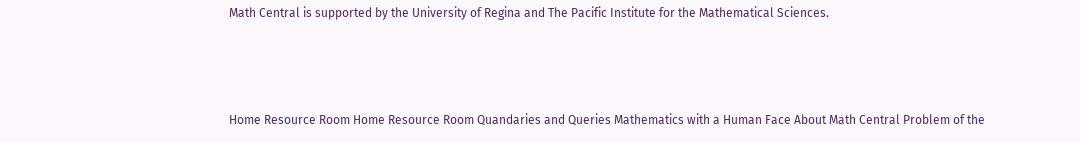Math Central is supported by the University of Regina and The Pacific Institute for the Mathematical Sciences.



Home Resource Room Home Resource Room Quandaries and Queries Mathematics with a Human Face About Math Central Problem of the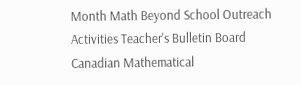Month Math Beyond School Outreach Activities Teacher's Bulletin Board Canadian Mathematical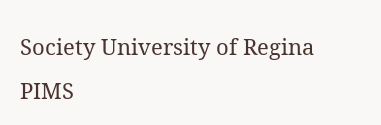Society University of Regina PIMS